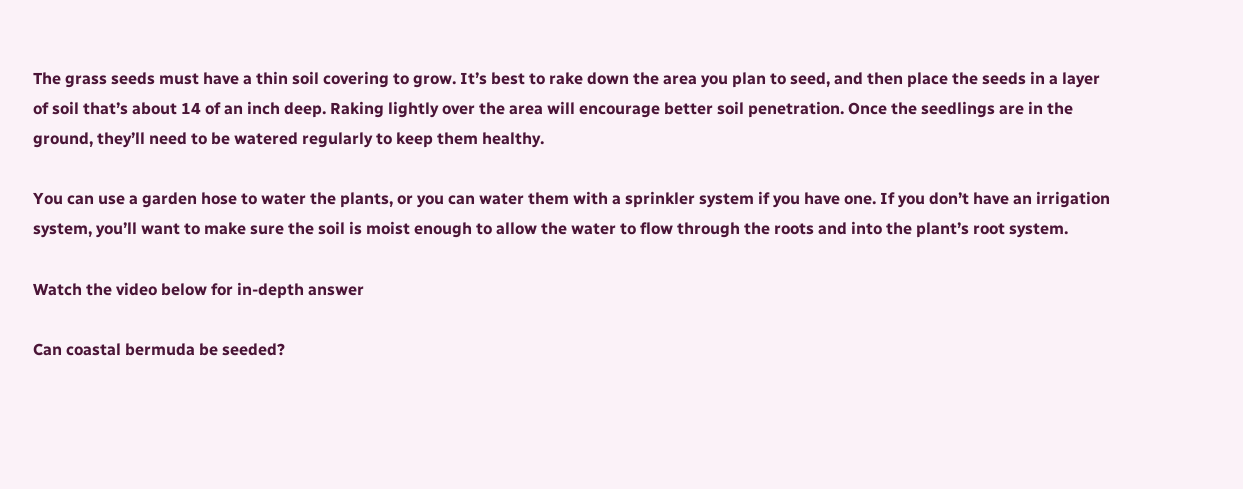The grass seeds must have a thin soil covering to grow. It’s best to rake down the area you plan to seed, and then place the seeds in a layer of soil that’s about 14 of an inch deep. Raking lightly over the area will encourage better soil penetration. Once the seedlings are in the ground, they’ll need to be watered regularly to keep them healthy.

You can use a garden hose to water the plants, or you can water them with a sprinkler system if you have one. If you don’t have an irrigation system, you’ll want to make sure the soil is moist enough to allow the water to flow through the roots and into the plant’s root system.

Watch the video below for in-depth answer

Can coastal bermuda be seeded?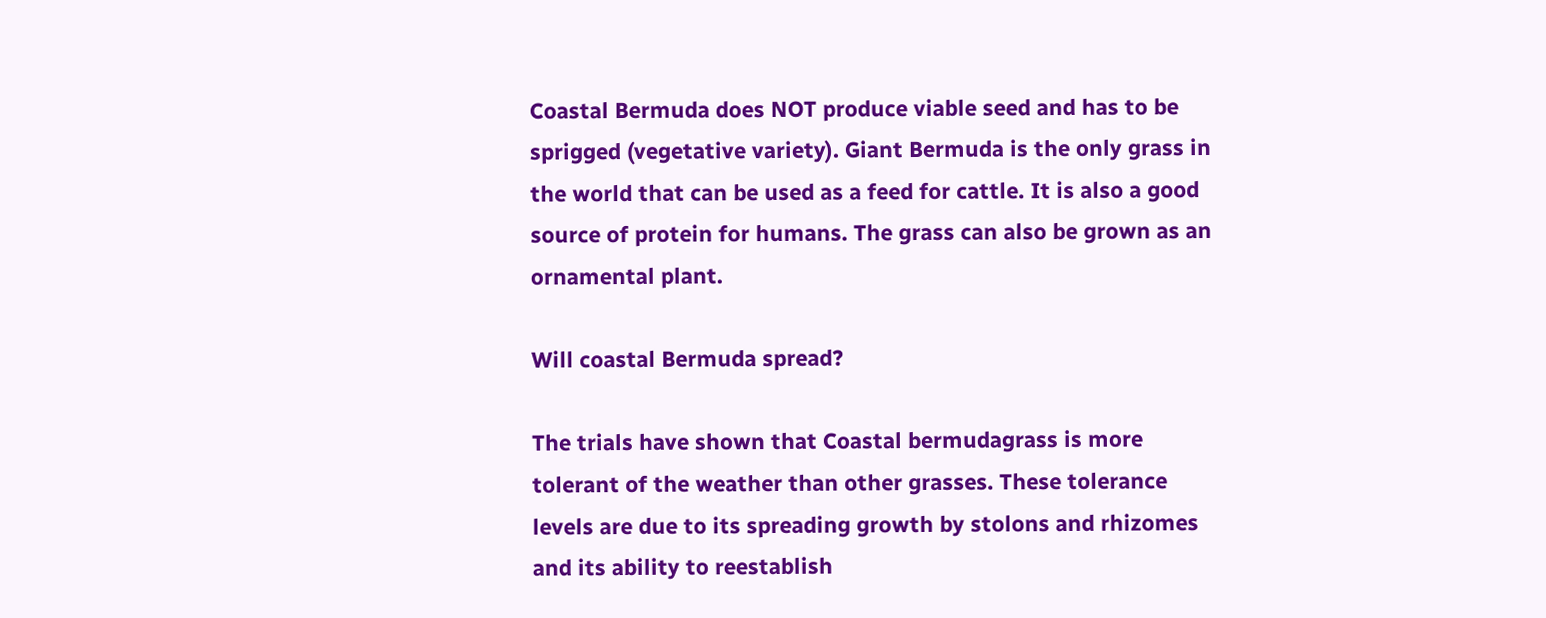Coastal Bermuda does NOT produce viable seed and has to be sprigged (vegetative variety). Giant Bermuda is the only grass in the world that can be used as a feed for cattle. It is also a good source of protein for humans. The grass can also be grown as an ornamental plant.

Will coastal Bermuda spread?

The trials have shown that Coastal bermudagrass is more tolerant of the weather than other grasses. These tolerance levels are due to its spreading growth by stolons and rhizomes and its ability to reestablish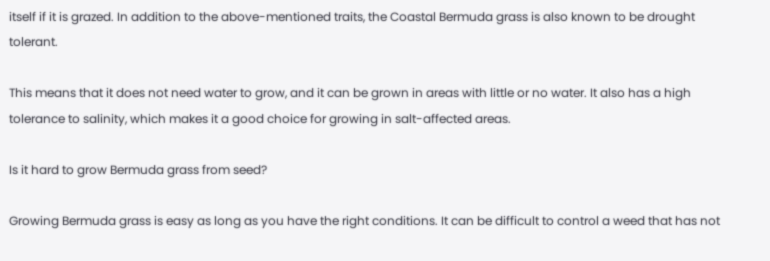itself if it is grazed. In addition to the above-mentioned traits, the Coastal Bermuda grass is also known to be drought tolerant.

This means that it does not need water to grow, and it can be grown in areas with little or no water. It also has a high tolerance to salinity, which makes it a good choice for growing in salt-affected areas.

Is it hard to grow Bermuda grass from seed?

Growing Bermuda grass is easy as long as you have the right conditions. It can be difficult to control a weed that has not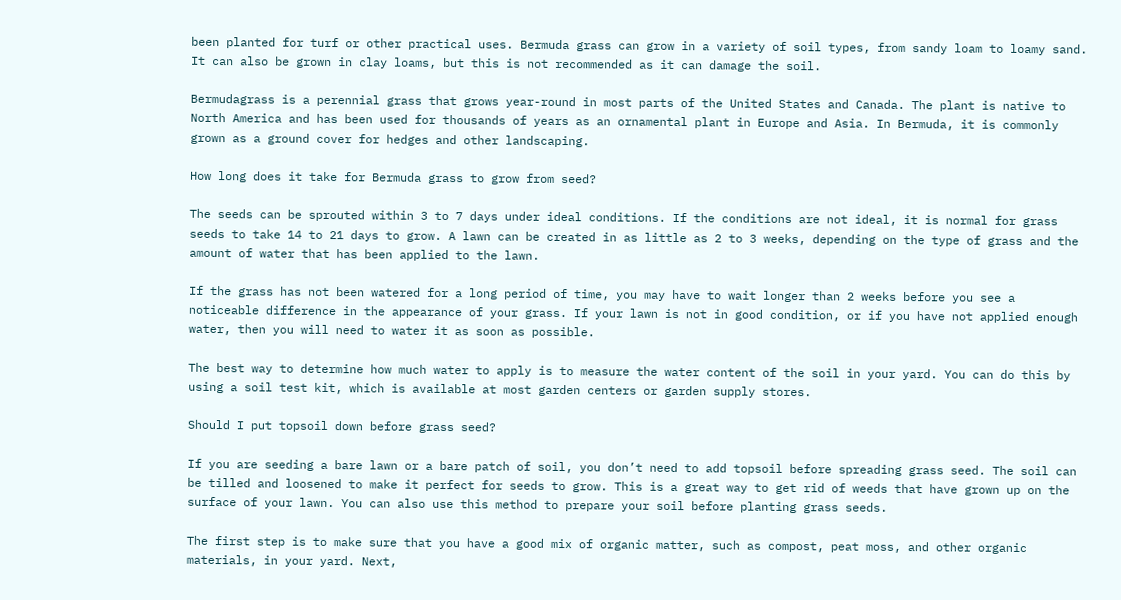been planted for turf or other practical uses. Bermuda grass can grow in a variety of soil types, from sandy loam to loamy sand. It can also be grown in clay loams, but this is not recommended as it can damage the soil.

Bermudagrass is a perennial grass that grows year-round in most parts of the United States and Canada. The plant is native to North America and has been used for thousands of years as an ornamental plant in Europe and Asia. In Bermuda, it is commonly grown as a ground cover for hedges and other landscaping.

How long does it take for Bermuda grass to grow from seed?

The seeds can be sprouted within 3 to 7 days under ideal conditions. If the conditions are not ideal, it is normal for grass seeds to take 14 to 21 days to grow. A lawn can be created in as little as 2 to 3 weeks, depending on the type of grass and the amount of water that has been applied to the lawn.

If the grass has not been watered for a long period of time, you may have to wait longer than 2 weeks before you see a noticeable difference in the appearance of your grass. If your lawn is not in good condition, or if you have not applied enough water, then you will need to water it as soon as possible.

The best way to determine how much water to apply is to measure the water content of the soil in your yard. You can do this by using a soil test kit, which is available at most garden centers or garden supply stores.

Should I put topsoil down before grass seed?

If you are seeding a bare lawn or a bare patch of soil, you don’t need to add topsoil before spreading grass seed. The soil can be tilled and loosened to make it perfect for seeds to grow. This is a great way to get rid of weeds that have grown up on the surface of your lawn. You can also use this method to prepare your soil before planting grass seeds.

The first step is to make sure that you have a good mix of organic matter, such as compost, peat moss, and other organic materials, in your yard. Next,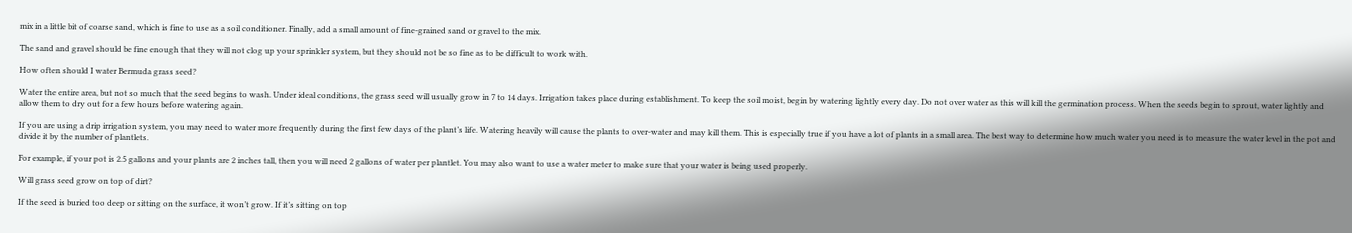mix in a little bit of coarse sand, which is fine to use as a soil conditioner. Finally, add a small amount of fine-grained sand or gravel to the mix.

The sand and gravel should be fine enough that they will not clog up your sprinkler system, but they should not be so fine as to be difficult to work with.

How often should I water Bermuda grass seed?

Water the entire area, but not so much that the seed begins to wash. Under ideal conditions, the grass seed will usually grow in 7 to 14 days. Irrigation takes place during establishment. To keep the soil moist, begin by watering lightly every day. Do not over water as this will kill the germination process. When the seeds begin to sprout, water lightly and allow them to dry out for a few hours before watering again.

If you are using a drip irrigation system, you may need to water more frequently during the first few days of the plant’s life. Watering heavily will cause the plants to over-water and may kill them. This is especially true if you have a lot of plants in a small area. The best way to determine how much water you need is to measure the water level in the pot and divide it by the number of plantlets.

For example, if your pot is 2.5 gallons and your plants are 2 inches tall, then you will need 2 gallons of water per plantlet. You may also want to use a water meter to make sure that your water is being used properly.

Will grass seed grow on top of dirt?

If the seed is buried too deep or sitting on the surface, it won’t grow. If it’s sitting on top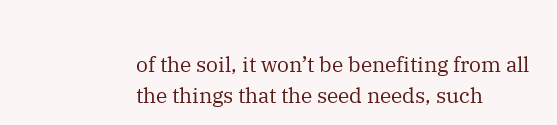of the soil, it won’t be benefiting from all the things that the seed needs, such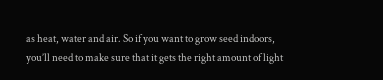as heat, water and air. So if you want to grow seed indoors, you’ll need to make sure that it gets the right amount of light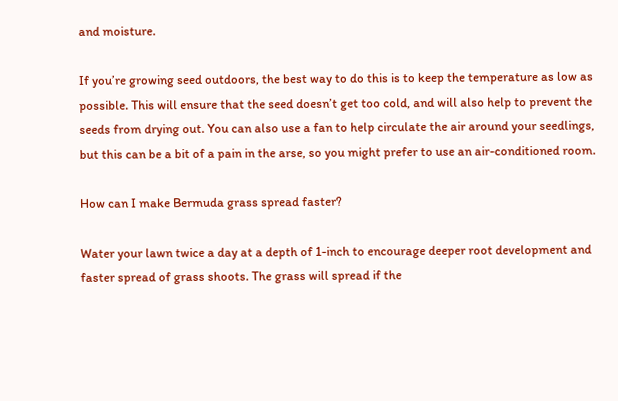and moisture.

If you’re growing seed outdoors, the best way to do this is to keep the temperature as low as possible. This will ensure that the seed doesn’t get too cold, and will also help to prevent the seeds from drying out. You can also use a fan to help circulate the air around your seedlings, but this can be a bit of a pain in the arse, so you might prefer to use an air-conditioned room.

How can I make Bermuda grass spread faster?

Water your lawn twice a day at a depth of 1-inch to encourage deeper root development and faster spread of grass shoots. The grass will spread if the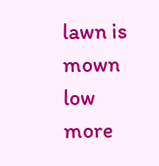lawn is mown low more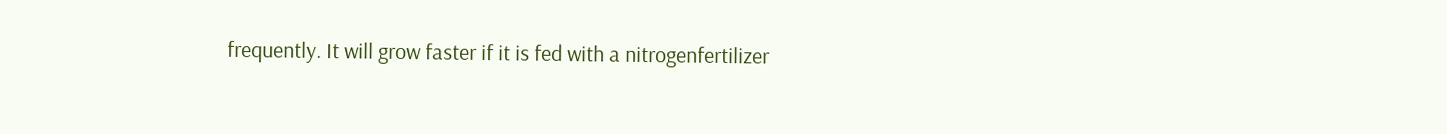frequently. It will grow faster if it is fed with a nitrogenfertilizer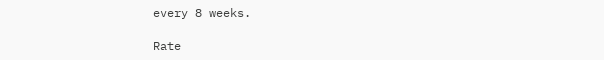every 8 weeks.

Rate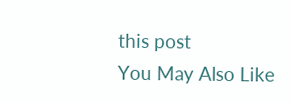this post
You May Also Like